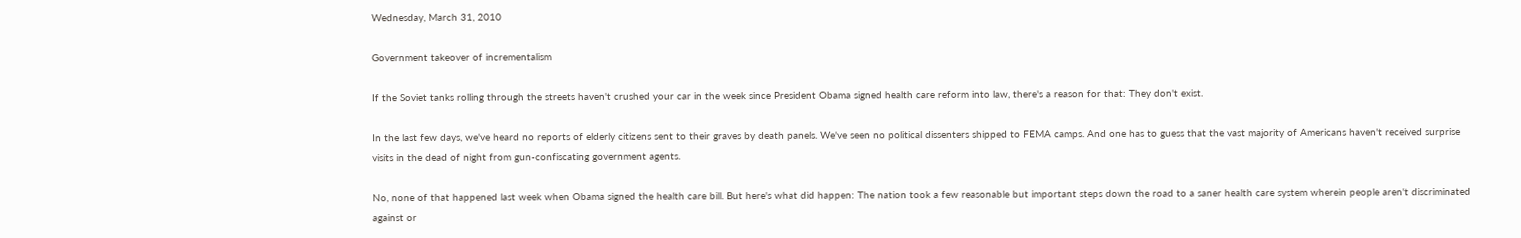Wednesday, March 31, 2010

Government takeover of incrementalism

If the Soviet tanks rolling through the streets haven't crushed your car in the week since President Obama signed health care reform into law, there's a reason for that: They don't exist.

In the last few days, we've heard no reports of elderly citizens sent to their graves by death panels. We've seen no political dissenters shipped to FEMA camps. And one has to guess that the vast majority of Americans haven't received surprise visits in the dead of night from gun-confiscating government agents.

No, none of that happened last week when Obama signed the health care bill. But here's what did happen: The nation took a few reasonable but important steps down the road to a saner health care system wherein people aren't discriminated against or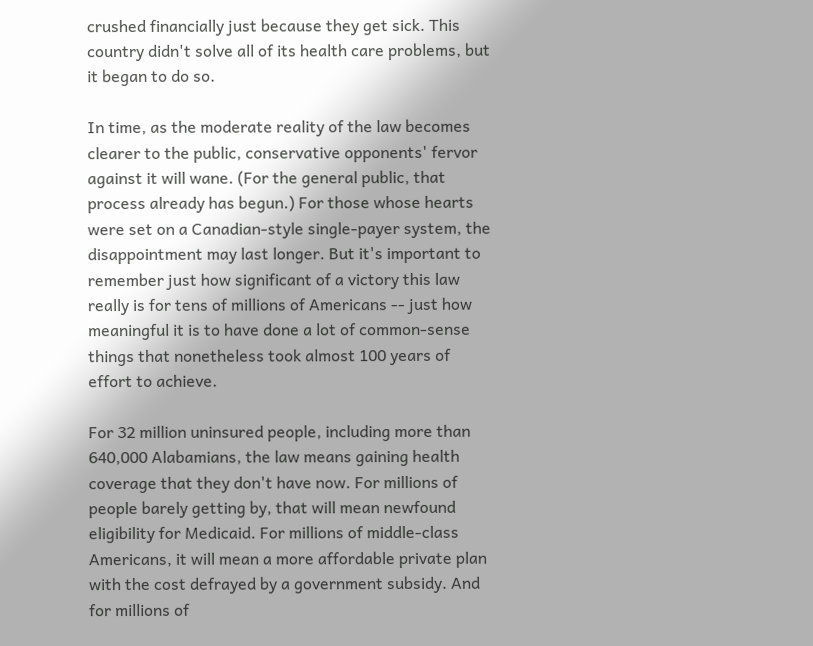crushed financially just because they get sick. This country didn't solve all of its health care problems, but it began to do so.

In time, as the moderate reality of the law becomes clearer to the public, conservative opponents' fervor against it will wane. (For the general public, that process already has begun.) For those whose hearts were set on a Canadian-style single-payer system, the disappointment may last longer. But it's important to remember just how significant of a victory this law really is for tens of millions of Americans -- just how meaningful it is to have done a lot of common-sense things that nonetheless took almost 100 years of effort to achieve.

For 32 million uninsured people, including more than 640,000 Alabamians, the law means gaining health coverage that they don't have now. For millions of people barely getting by, that will mean newfound eligibility for Medicaid. For millions of middle-class Americans, it will mean a more affordable private plan with the cost defrayed by a government subsidy. And for millions of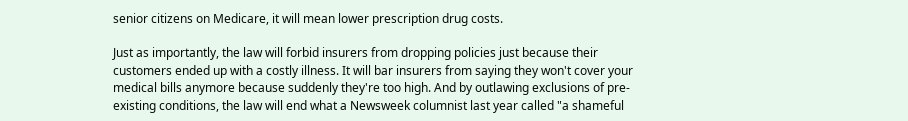senior citizens on Medicare, it will mean lower prescription drug costs.

Just as importantly, the law will forbid insurers from dropping policies just because their customers ended up with a costly illness. It will bar insurers from saying they won't cover your medical bills anymore because suddenly they're too high. And by outlawing exclusions of pre-existing conditions, the law will end what a Newsweek columnist last year called "a shameful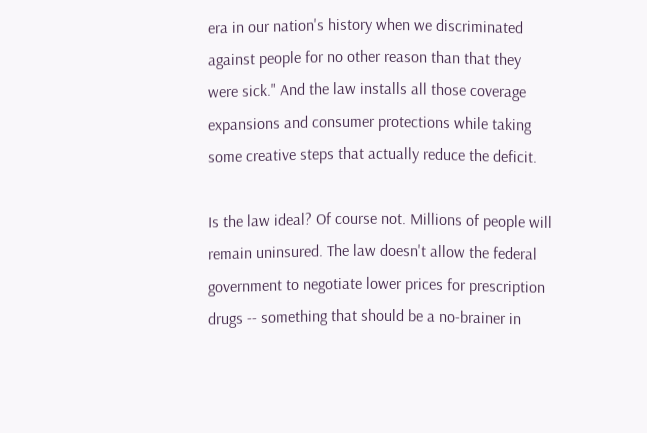era in our nation's history when we discriminated against people for no other reason than that they were sick." And the law installs all those coverage expansions and consumer protections while taking some creative steps that actually reduce the deficit.

Is the law ideal? Of course not. Millions of people will remain uninsured. The law doesn't allow the federal government to negotiate lower prices for prescription drugs -- something that should be a no-brainer in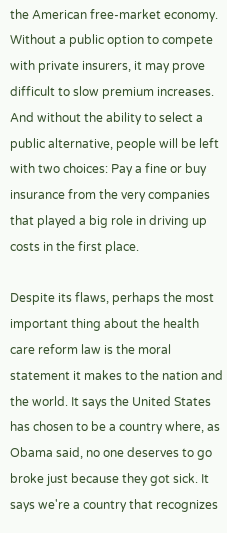the American free-market economy. Without a public option to compete with private insurers, it may prove difficult to slow premium increases. And without the ability to select a public alternative, people will be left with two choices: Pay a fine or buy insurance from the very companies that played a big role in driving up costs in the first place.

Despite its flaws, perhaps the most important thing about the health care reform law is the moral statement it makes to the nation and the world. It says the United States has chosen to be a country where, as Obama said, no one deserves to go broke just because they got sick. It says we're a country that recognizes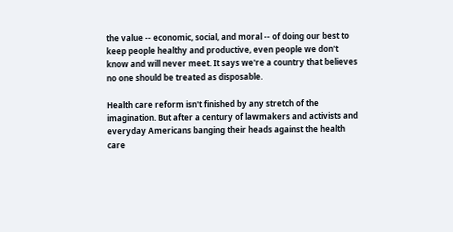the value -- economic, social, and moral -- of doing our best to keep people healthy and productive, even people we don't know and will never meet. It says we're a country that believes no one should be treated as disposable.

Health care reform isn't finished by any stretch of the imagination. But after a century of lawmakers and activists and everyday Americans banging their heads against the health care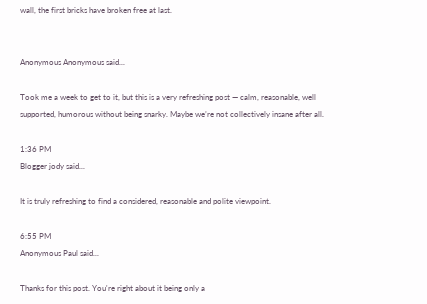wall, the first bricks have broken free at last.


Anonymous Anonymous said...

Took me a week to get to it, but this is a very refreshing post — calm, reasonable, well supported, humorous without being snarky. Maybe we’re not collectively insane after all.

1:36 PM
Blogger jody said...

It is truly refreshing to find a considered, reasonable and polite viewpoint.

6:55 PM
Anonymous Paul said...

Thanks for this post. You're right about it being only a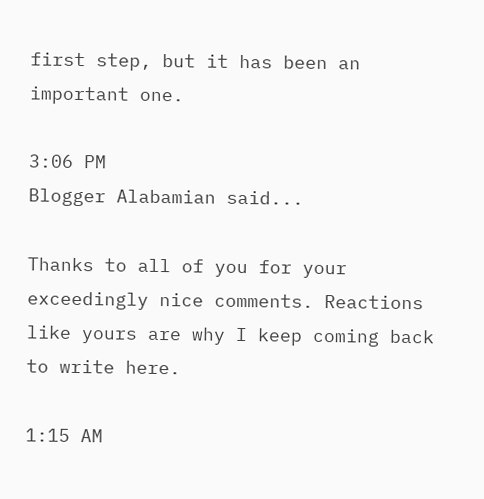first step, but it has been an important one.

3:06 PM
Blogger Alabamian said...

Thanks to all of you for your exceedingly nice comments. Reactions like yours are why I keep coming back to write here.

1:15 AM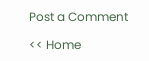Post a Comment

<< Home